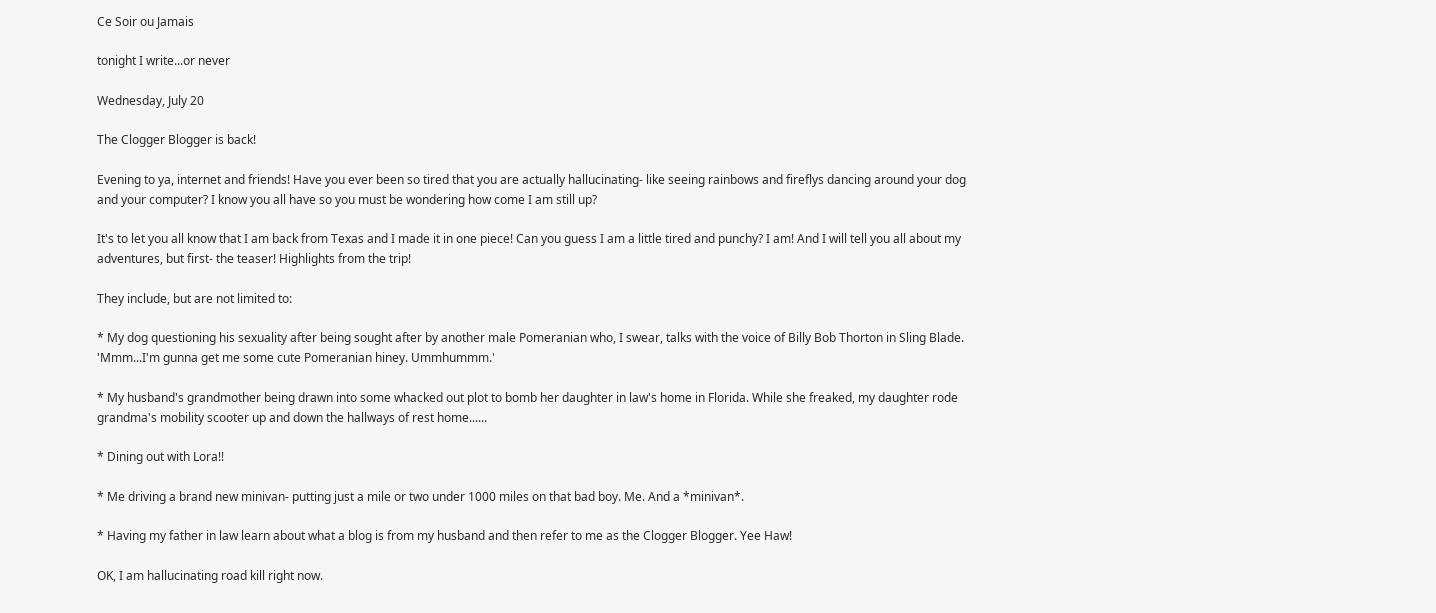Ce Soir ou Jamais

tonight I write...or never

Wednesday, July 20

The Clogger Blogger is back!

Evening to ya, internet and friends! Have you ever been so tired that you are actually hallucinating- like seeing rainbows and fireflys dancing around your dog and your computer? I know you all have so you must be wondering how come I am still up?

It's to let you all know that I am back from Texas and I made it in one piece! Can you guess I am a little tired and punchy? I am! And I will tell you all about my adventures, but first- the teaser! Highlights from the trip!

They include, but are not limited to:

* My dog questioning his sexuality after being sought after by another male Pomeranian who, I swear, talks with the voice of Billy Bob Thorton in Sling Blade. 'Mmm...I'm gunna get me some cute Pomeranian hiney. Ummhummm.'

* My husband's grandmother being drawn into some whacked out plot to bomb her daughter in law's home in Florida. While she freaked, my daughter rode grandma's mobility scooter up and down the hallways of rest home......

* Dining out with Lora!!

* Me driving a brand new minivan- putting just a mile or two under 1000 miles on that bad boy. Me. And a *minivan*.

* Having my father in law learn about what a blog is from my husband and then refer to me as the Clogger Blogger. Yee Haw!

OK, I am hallucinating road kill right now.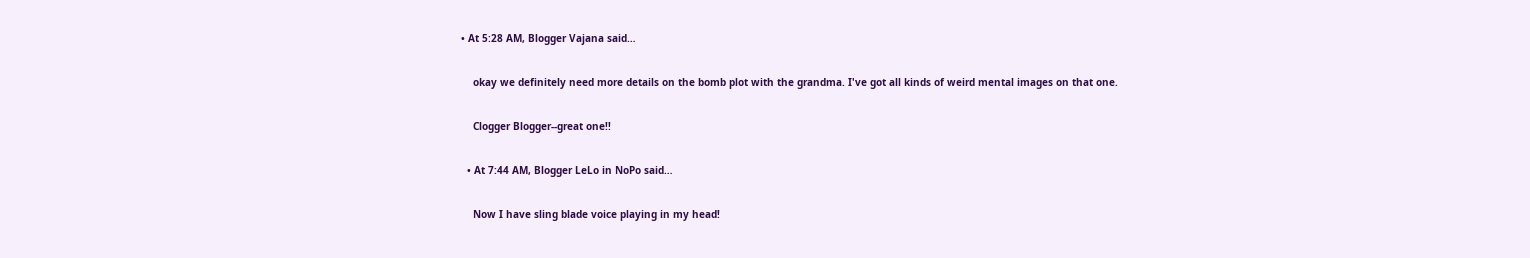• At 5:28 AM, Blogger Vajana said…

    okay we definitely need more details on the bomb plot with the grandma. I've got all kinds of weird mental images on that one.

    Clogger Blogger--great one!!

  • At 7:44 AM, Blogger LeLo in NoPo said…

    Now I have sling blade voice playing in my head!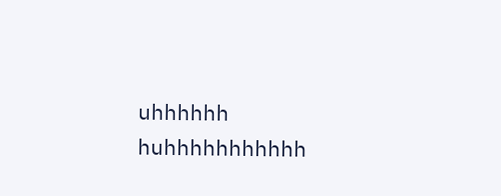uhhhhhh huhhhhhhhhhhh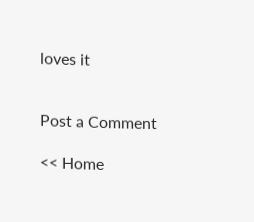loves it


Post a Comment

<< Home